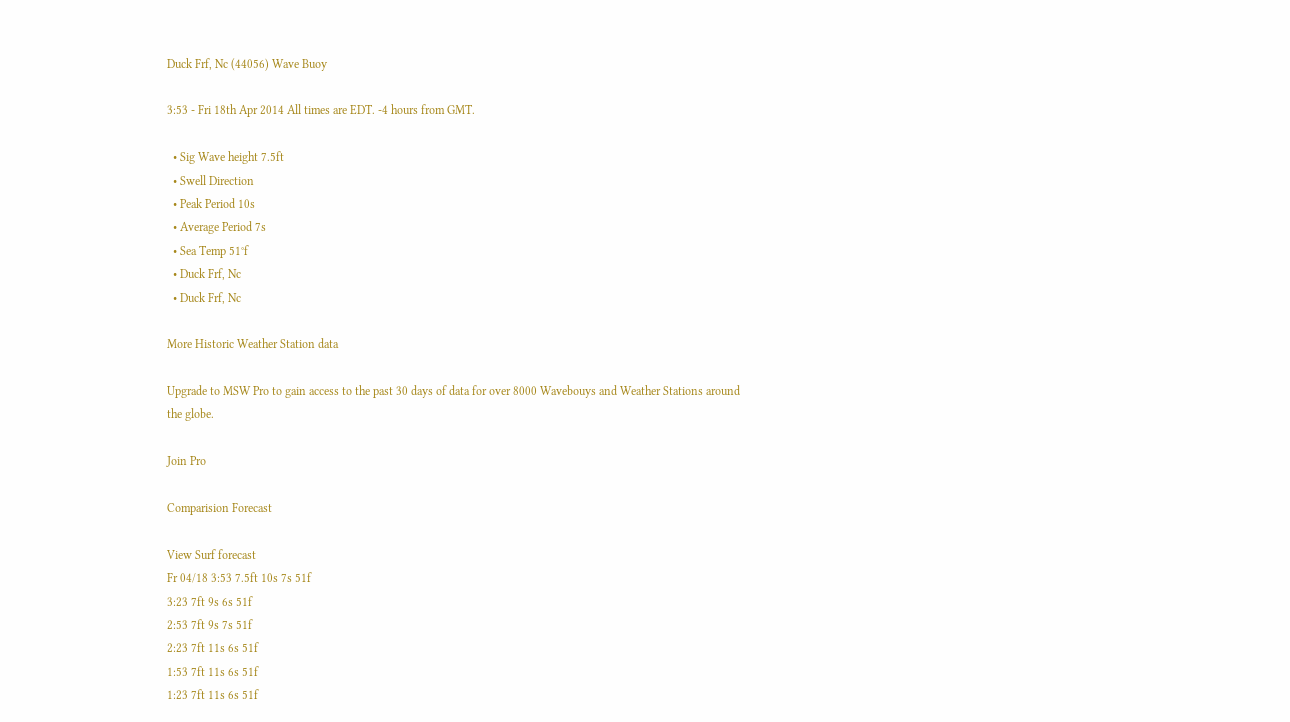Duck Frf, Nc (44056) Wave Buoy

3:53 - Fri 18th Apr 2014 All times are EDT. -4 hours from GMT.

  • Sig Wave height 7.5ft
  • Swell Direction
  • Peak Period 10s
  • Average Period 7s
  • Sea Temp 51°f
  • Duck Frf, Nc
  • Duck Frf, Nc

More Historic Weather Station data

Upgrade to MSW Pro to gain access to the past 30 days of data for over 8000 Wavebouys and Weather Stations around the globe.

Join Pro

Comparision Forecast

View Surf forecast
Fr 04/18 3:53 7.5ft 10s 7s 51f
3:23 7ft 9s 6s 51f
2:53 7ft 9s 7s 51f
2:23 7ft 11s 6s 51f
1:53 7ft 11s 6s 51f
1:23 7ft 11s 6s 51f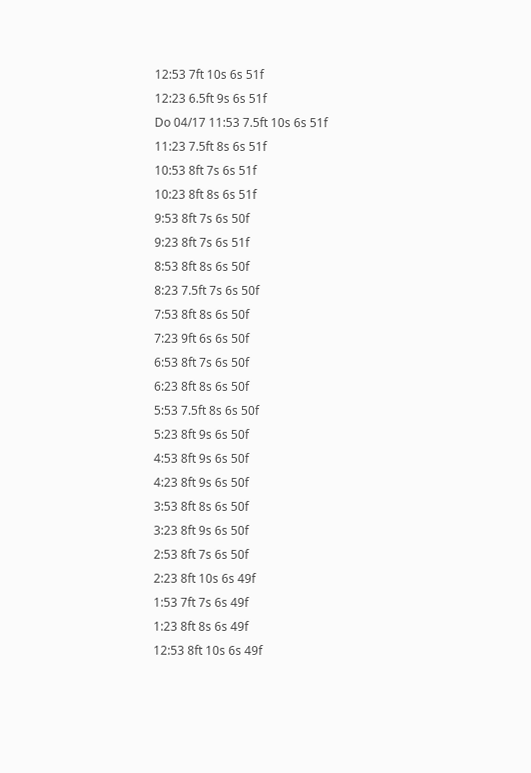12:53 7ft 10s 6s 51f
12:23 6.5ft 9s 6s 51f
Do 04/17 11:53 7.5ft 10s 6s 51f
11:23 7.5ft 8s 6s 51f
10:53 8ft 7s 6s 51f
10:23 8ft 8s 6s 51f
9:53 8ft 7s 6s 50f
9:23 8ft 7s 6s 51f
8:53 8ft 8s 6s 50f
8:23 7.5ft 7s 6s 50f
7:53 8ft 8s 6s 50f
7:23 9ft 6s 6s 50f
6:53 8ft 7s 6s 50f
6:23 8ft 8s 6s 50f
5:53 7.5ft 8s 6s 50f
5:23 8ft 9s 6s 50f
4:53 8ft 9s 6s 50f
4:23 8ft 9s 6s 50f
3:53 8ft 8s 6s 50f
3:23 8ft 9s 6s 50f
2:53 8ft 7s 6s 50f
2:23 8ft 10s 6s 49f
1:53 7ft 7s 6s 49f
1:23 8ft 8s 6s 49f
12:53 8ft 10s 6s 49f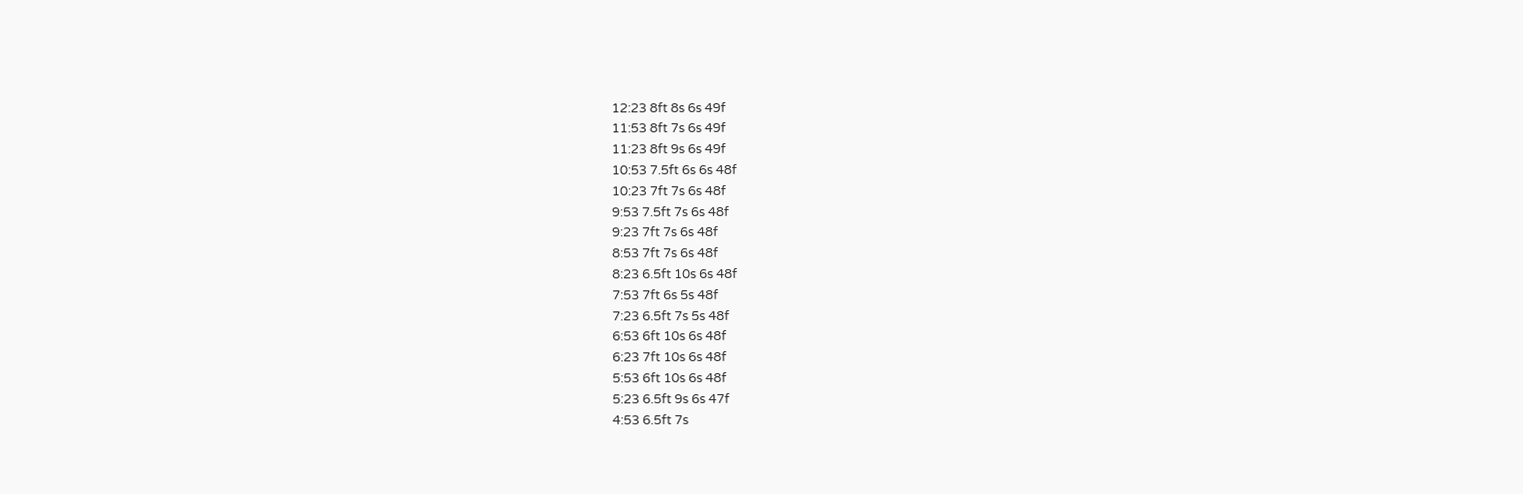12:23 8ft 8s 6s 49f
11:53 8ft 7s 6s 49f
11:23 8ft 9s 6s 49f
10:53 7.5ft 6s 6s 48f
10:23 7ft 7s 6s 48f
9:53 7.5ft 7s 6s 48f
9:23 7ft 7s 6s 48f
8:53 7ft 7s 6s 48f
8:23 6.5ft 10s 6s 48f
7:53 7ft 6s 5s 48f
7:23 6.5ft 7s 5s 48f
6:53 6ft 10s 6s 48f
6:23 7ft 10s 6s 48f
5:53 6ft 10s 6s 48f
5:23 6.5ft 9s 6s 47f
4:53 6.5ft 7s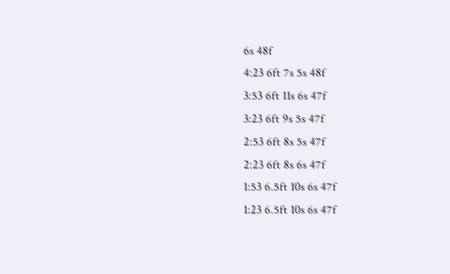6s 48f
4:23 6ft 7s 5s 48f
3:53 6ft 11s 6s 47f
3:23 6ft 9s 5s 47f
2:53 6ft 8s 5s 47f
2:23 6ft 8s 6s 47f
1:53 6.5ft 10s 6s 47f
1:23 6.5ft 10s 6s 47f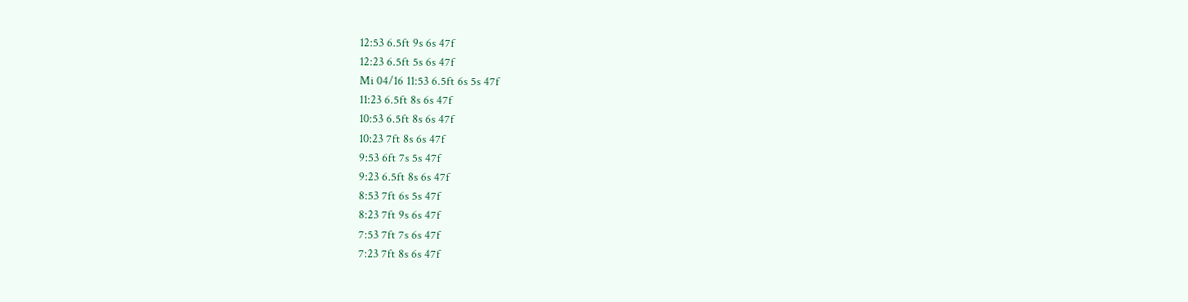12:53 6.5ft 9s 6s 47f
12:23 6.5ft 5s 6s 47f
Mi 04/16 11:53 6.5ft 6s 5s 47f
11:23 6.5ft 8s 6s 47f
10:53 6.5ft 8s 6s 47f
10:23 7ft 8s 6s 47f
9:53 6ft 7s 5s 47f
9:23 6.5ft 8s 6s 47f
8:53 7ft 6s 5s 47f
8:23 7ft 9s 6s 47f
7:53 7ft 7s 6s 47f
7:23 7ft 8s 6s 47f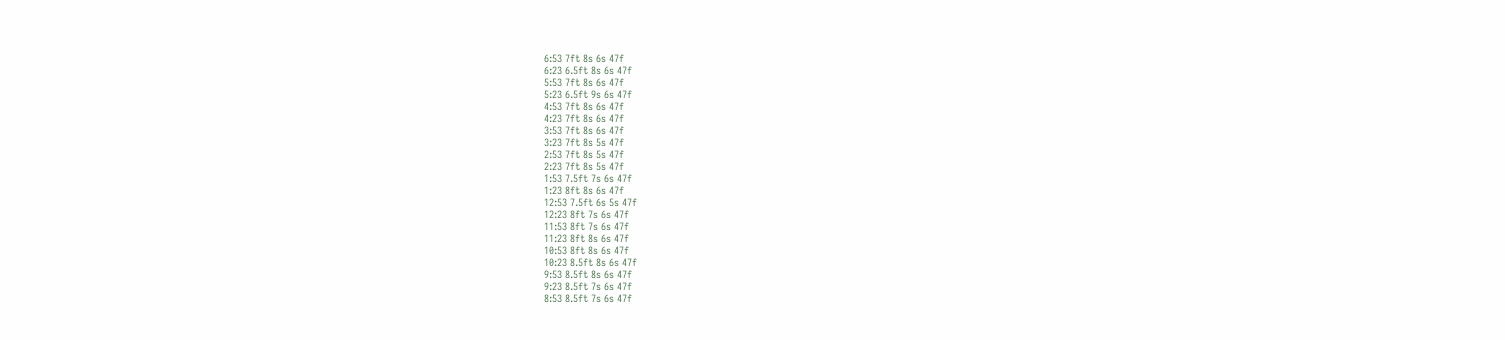6:53 7ft 8s 6s 47f
6:23 6.5ft 8s 6s 47f
5:53 7ft 8s 6s 47f
5:23 6.5ft 9s 6s 47f
4:53 7ft 8s 6s 47f
4:23 7ft 8s 6s 47f
3:53 7ft 8s 6s 47f
3:23 7ft 8s 5s 47f
2:53 7ft 8s 5s 47f
2:23 7ft 8s 5s 47f
1:53 7.5ft 7s 6s 47f
1:23 8ft 8s 6s 47f
12:53 7.5ft 6s 5s 47f
12:23 8ft 7s 6s 47f
11:53 8ft 7s 6s 47f
11:23 8ft 8s 6s 47f
10:53 8ft 8s 6s 47f
10:23 8.5ft 8s 6s 47f
9:53 8.5ft 8s 6s 47f
9:23 8.5ft 7s 6s 47f
8:53 8.5ft 7s 6s 47f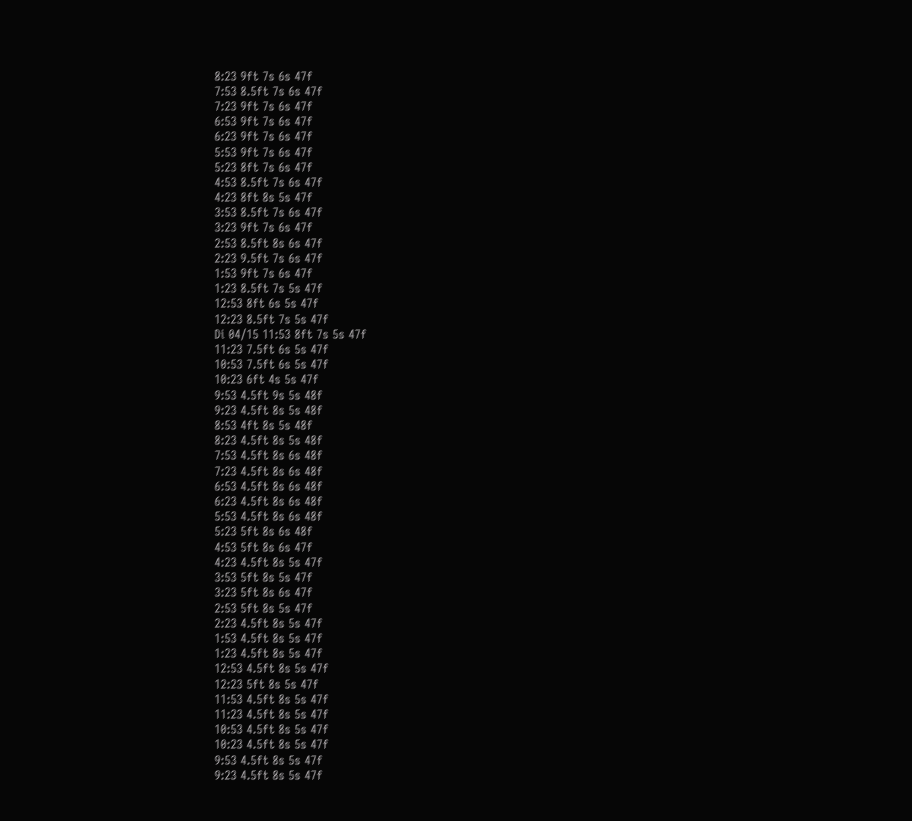8:23 9ft 7s 6s 47f
7:53 8.5ft 7s 6s 47f
7:23 9ft 7s 6s 47f
6:53 9ft 7s 6s 47f
6:23 9ft 7s 6s 47f
5:53 9ft 7s 6s 47f
5:23 8ft 7s 6s 47f
4:53 8.5ft 7s 6s 47f
4:23 8ft 8s 5s 47f
3:53 8.5ft 7s 6s 47f
3:23 9ft 7s 6s 47f
2:53 8.5ft 8s 6s 47f
2:23 9.5ft 7s 6s 47f
1:53 9ft 7s 6s 47f
1:23 8.5ft 7s 5s 47f
12:53 8ft 6s 5s 47f
12:23 8.5ft 7s 5s 47f
Di 04/15 11:53 8ft 7s 5s 47f
11:23 7.5ft 6s 5s 47f
10:53 7.5ft 6s 5s 47f
10:23 6ft 4s 5s 47f
9:53 4.5ft 9s 5s 48f
9:23 4.5ft 8s 5s 48f
8:53 4ft 8s 5s 48f
8:23 4.5ft 8s 5s 48f
7:53 4.5ft 8s 6s 48f
7:23 4.5ft 8s 6s 48f
6:53 4.5ft 8s 6s 48f
6:23 4.5ft 8s 6s 48f
5:53 4.5ft 8s 6s 48f
5:23 5ft 8s 6s 48f
4:53 5ft 8s 6s 47f
4:23 4.5ft 8s 5s 47f
3:53 5ft 8s 5s 47f
3:23 5ft 8s 6s 47f
2:53 5ft 8s 5s 47f
2:23 4.5ft 8s 5s 47f
1:53 4.5ft 8s 5s 47f
1:23 4.5ft 8s 5s 47f
12:53 4.5ft 8s 5s 47f
12:23 5ft 8s 5s 47f
11:53 4.5ft 8s 5s 47f
11:23 4.5ft 8s 5s 47f
10:53 4.5ft 8s 5s 47f
10:23 4.5ft 8s 5s 47f
9:53 4.5ft 8s 5s 47f
9:23 4.5ft 8s 5s 47f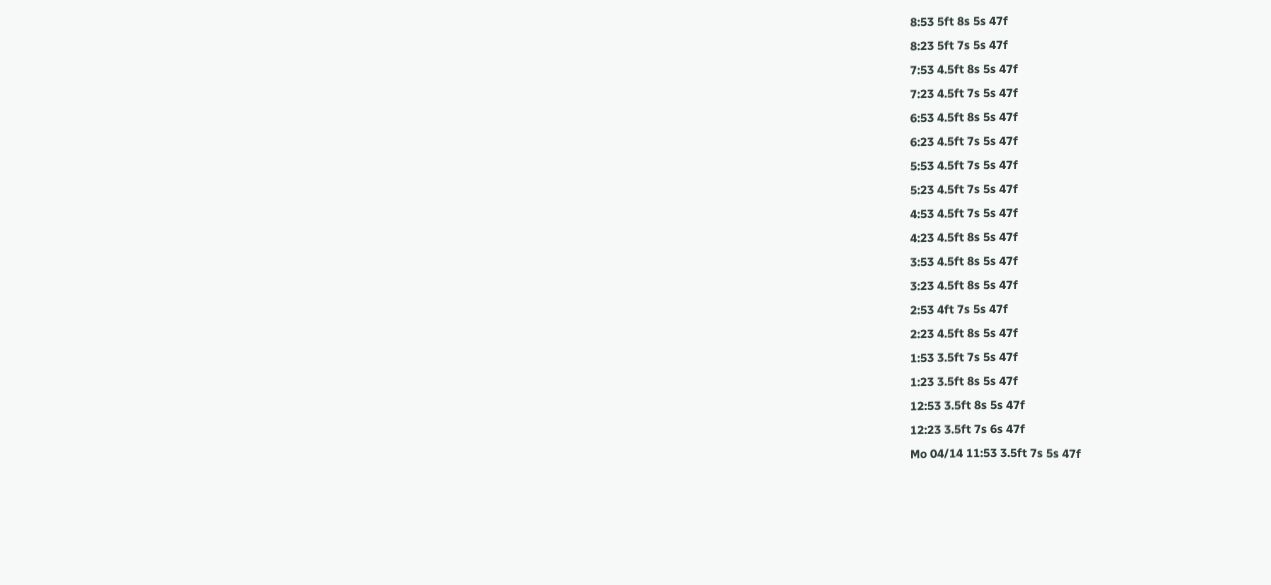8:53 5ft 8s 5s 47f
8:23 5ft 7s 5s 47f
7:53 4.5ft 8s 5s 47f
7:23 4.5ft 7s 5s 47f
6:53 4.5ft 8s 5s 47f
6:23 4.5ft 7s 5s 47f
5:53 4.5ft 7s 5s 47f
5:23 4.5ft 7s 5s 47f
4:53 4.5ft 7s 5s 47f
4:23 4.5ft 8s 5s 47f
3:53 4.5ft 8s 5s 47f
3:23 4.5ft 8s 5s 47f
2:53 4ft 7s 5s 47f
2:23 4.5ft 8s 5s 47f
1:53 3.5ft 7s 5s 47f
1:23 3.5ft 8s 5s 47f
12:53 3.5ft 8s 5s 47f
12:23 3.5ft 7s 6s 47f
Mo 04/14 11:53 3.5ft 7s 5s 47f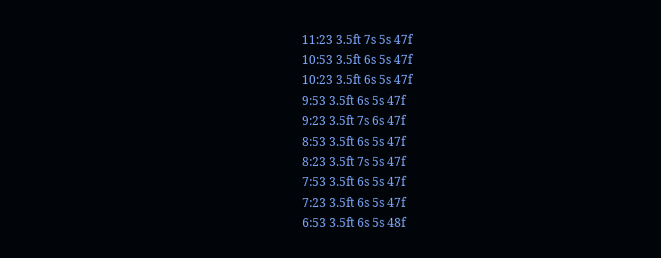11:23 3.5ft 7s 5s 47f
10:53 3.5ft 6s 5s 47f
10:23 3.5ft 6s 5s 47f
9:53 3.5ft 6s 5s 47f
9:23 3.5ft 7s 6s 47f
8:53 3.5ft 6s 5s 47f
8:23 3.5ft 7s 5s 47f
7:53 3.5ft 6s 5s 47f
7:23 3.5ft 6s 5s 47f
6:53 3.5ft 6s 5s 48f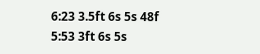6:23 3.5ft 6s 5s 48f
5:53 3ft 6s 5s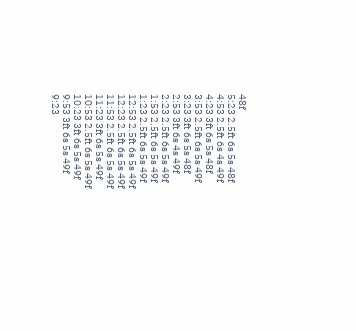48f
5:23 2.5ft 6s 5s 48f
4:53 2.5ft 6s 4s 49f
4:23 3ft 6s 5s 48f
3:53 2.5ft 6s 5s 49f
3:23 3ft 6s 5s 48f
2:53 3ft 6s 4s 49f
2:23 2.5ft 6s 5s 49f
1:53 2.5ft 6s 5s 49f
1:23 2.5ft 6s 5s 49f
12:53 2.5ft 6s 5s 49f
12:23 2.5ft 6s 5s 49f
11:53 2.5ft 6s 5s 49f
11:23 3ft 6s 5s 49f
10:53 2.5ft 6s 5s 49f
10:23 3ft 6s 5s 49f
9:53 3ft 6s 5s 49f
9:23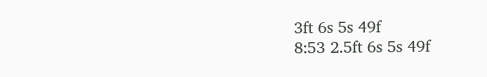3ft 6s 5s 49f
8:53 2.5ft 6s 5s 49f